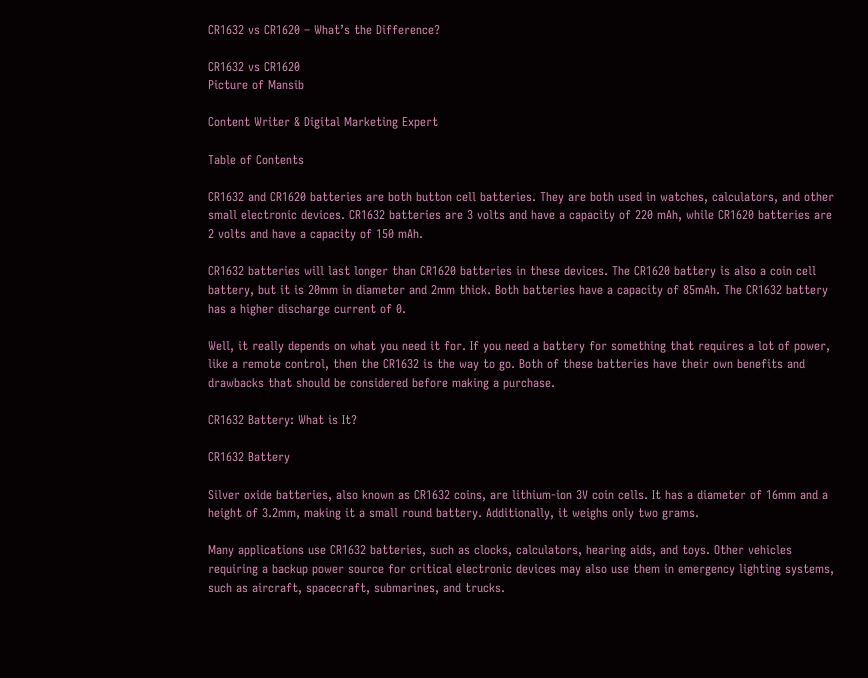CR1632 vs CR1620 – What’s the Difference?

CR1632 vs CR1620
Picture of Mansib

Content Writer & Digital Marketing Expert

Table of Contents

CR1632 and CR1620 batteries are both button cell batteries. They are both used in watches, calculators, and other small electronic devices. CR1632 batteries are 3 volts and have a capacity of 220 mAh, while CR1620 batteries are 2 volts and have a capacity of 150 mAh.

CR1632 batteries will last longer than CR1620 batteries in these devices. The CR1620 battery is also a coin cell battery, but it is 20mm in diameter and 2mm thick. Both batteries have a capacity of 85mAh. The CR1632 battery has a higher discharge current of 0.

Well, it really depends on what you need it for. If you need a battery for something that requires a lot of power, like a remote control, then the CR1632 is the way to go. Both of these batteries have their own benefits and drawbacks that should be considered before making a purchase.

CR1632 Battery: What is It?

CR1632 Battery

Silver oxide batteries, also known as CR1632 coins, are lithium-ion 3V coin cells. It has a diameter of 16mm and a height of 3.2mm, making it a small round battery. Additionally, it weighs only two grams.

Many applications use CR1632 batteries, such as clocks, calculators, hearing aids, and toys. Other vehicles requiring a backup power source for critical electronic devices may also use them in emergency lighting systems, such as aircraft, spacecraft, submarines, and trucks.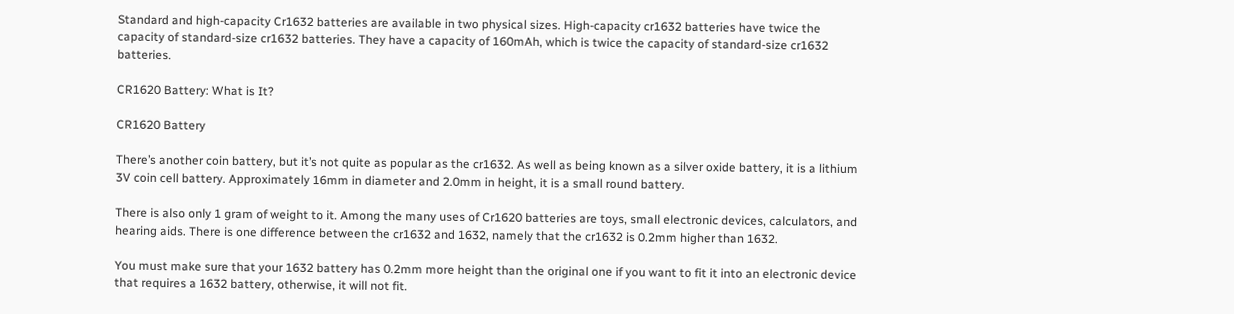Standard and high-capacity Cr1632 batteries are available in two physical sizes. High-capacity cr1632 batteries have twice the capacity of standard-size cr1632 batteries. They have a capacity of 160mAh, which is twice the capacity of standard-size cr1632 batteries.

CR1620 Battery: What is It?

CR1620 Battery

There’s another coin battery, but it’s not quite as popular as the cr1632. As well as being known as a silver oxide battery, it is a lithium 3V coin cell battery. Approximately 16mm in diameter and 2.0mm in height, it is a small round battery.

There is also only 1 gram of weight to it. Among the many uses of Cr1620 batteries are toys, small electronic devices, calculators, and hearing aids. There is one difference between the cr1632 and 1632, namely that the cr1632 is 0.2mm higher than 1632.

You must make sure that your 1632 battery has 0.2mm more height than the original one if you want to fit it into an electronic device that requires a 1632 battery, otherwise, it will not fit.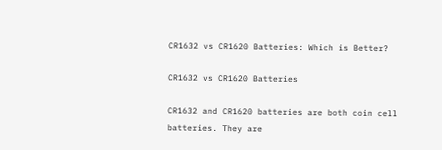CR1632 vs CR1620 Batteries: Which is Better?

CR1632 vs CR1620 Batteries

CR1632 and CR1620 batteries are both coin cell batteries. They are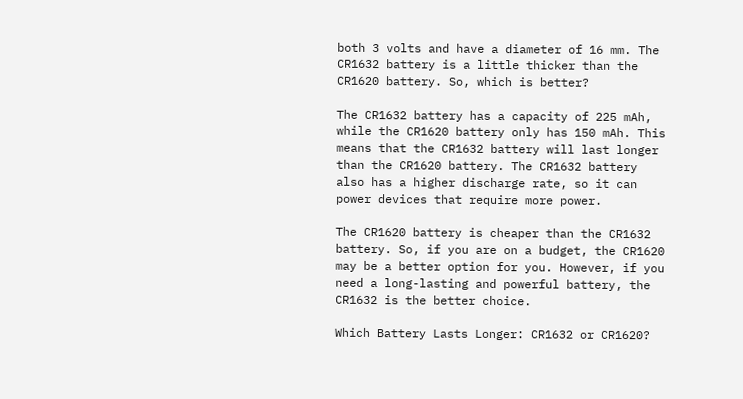both 3 volts and have a diameter of 16 mm. The CR1632 battery is a little thicker than the CR1620 battery. So, which is better?

The CR1632 battery has a capacity of 225 mAh, while the CR1620 battery only has 150 mAh. This means that the CR1632 battery will last longer than the CR1620 battery. The CR1632 battery also has a higher discharge rate, so it can power devices that require more power.

The CR1620 battery is cheaper than the CR1632 battery. So, if you are on a budget, the CR1620 may be a better option for you. However, if you need a long-lasting and powerful battery, the CR1632 is the better choice.

Which Battery Lasts Longer: CR1632 or CR1620?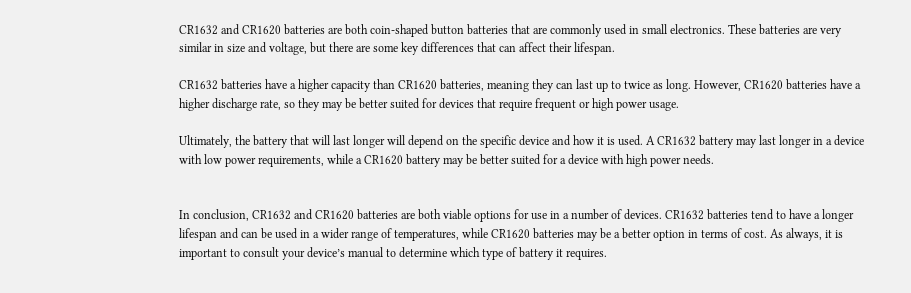CR1632 and CR1620 batteries are both coin-shaped button batteries that are commonly used in small electronics. These batteries are very similar in size and voltage, but there are some key differences that can affect their lifespan.

CR1632 batteries have a higher capacity than CR1620 batteries, meaning they can last up to twice as long. However, CR1620 batteries have a higher discharge rate, so they may be better suited for devices that require frequent or high power usage.

Ultimately, the battery that will last longer will depend on the specific device and how it is used. A CR1632 battery may last longer in a device with low power requirements, while a CR1620 battery may be better suited for a device with high power needs.


In conclusion, CR1632 and CR1620 batteries are both viable options for use in a number of devices. CR1632 batteries tend to have a longer lifespan and can be used in a wider range of temperatures, while CR1620 batteries may be a better option in terms of cost. As always, it is important to consult your device’s manual to determine which type of battery it requires.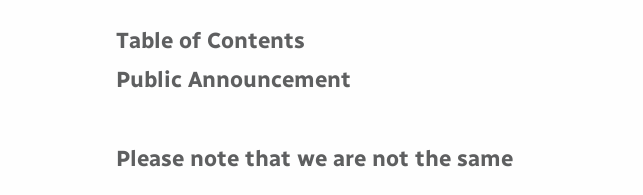Table of Contents
Public Announcement

Please note that we are not the same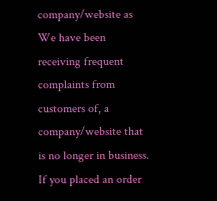company/website as We have been receiving frequent complaints from customers of, a company/website that is no longer in business. If you placed an order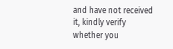and have not received it, kindly verify whether you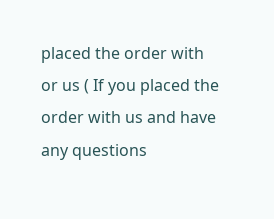placed the order with or us ( If you placed the order with us and have any questions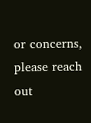or concerns, please reach out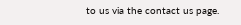to us via the contact us page.